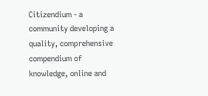Citizendium - a community developing a quality, comprehensive compendium of knowledge, online and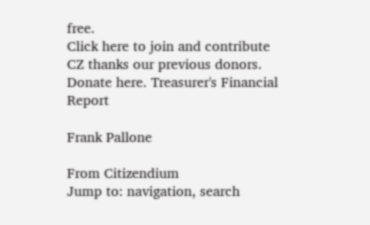free.
Click here to join and contribute
CZ thanks our previous donors. Donate here. Treasurer's Financial Report

Frank Pallone

From Citizendium
Jump to: navigation, search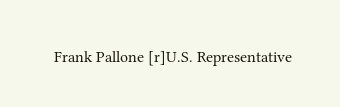Frank Pallone [r]U.S. Representative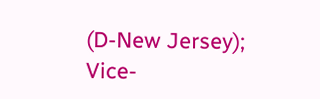(D-New Jersey); Vice-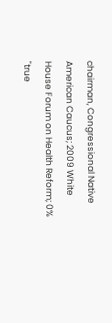chairman, Congressional Native American Caucus; 2009 White House Forum on Health Reform; 0% "true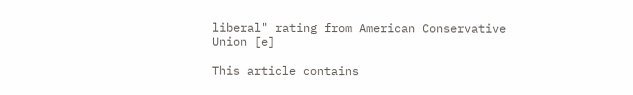liberal" rating from American Conservative Union [e]

This article contains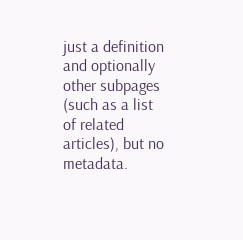just a definition and optionally other subpages (such as a list of related articles), but no metadata.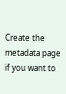Create the metadata page if you want to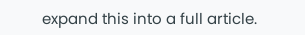expand this into a full article.